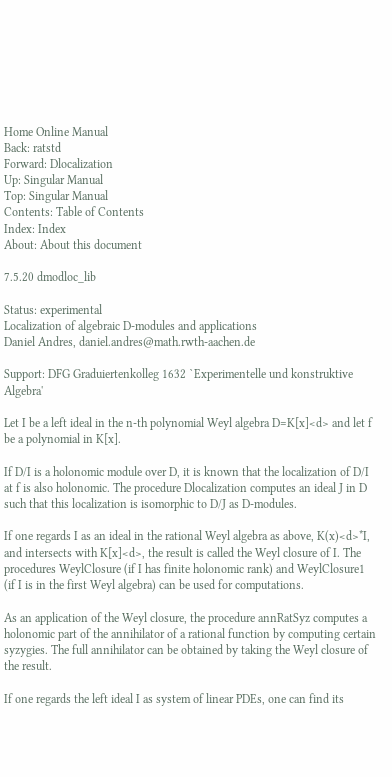Home Online Manual
Back: ratstd
Forward: Dlocalization
Up: Singular Manual
Top: Singular Manual
Contents: Table of Contents
Index: Index
About: About this document

7.5.20 dmodloc_lib

Status: experimental
Localization of algebraic D-modules and applications
Daniel Andres, daniel.andres@math.rwth-aachen.de

Support: DFG Graduiertenkolleg 1632 `Experimentelle und konstruktive Algebra'

Let I be a left ideal in the n-th polynomial Weyl algebra D=K[x]<d> and let f be a polynomial in K[x].

If D/I is a holonomic module over D, it is known that the localization of D/I at f is also holonomic. The procedure Dlocalization computes an ideal J in D such that this localization is isomorphic to D/J as D-modules.

If one regards I as an ideal in the rational Weyl algebra as above, K(x)<d>*I, and intersects with K[x]<d>, the result is called the Weyl closure of I. The procedures WeylClosure (if I has finite holonomic rank) and WeylClosure1 (if I is in the first Weyl algebra) can be used for computations.

As an application of the Weyl closure, the procedure annRatSyz computes a holonomic part of the annihilator of a rational function by computing certain syzygies. The full annihilator can be obtained by taking the Weyl closure of the result.

If one regards the left ideal I as system of linear PDEs, one can find its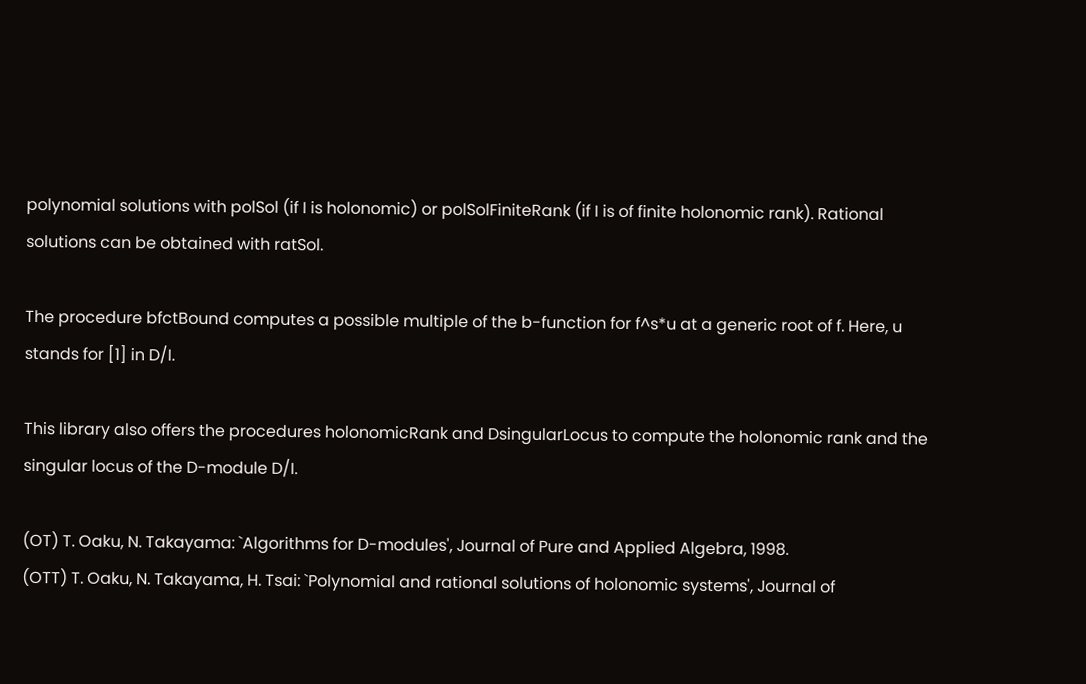polynomial solutions with polSol (if I is holonomic) or polSolFiniteRank (if I is of finite holonomic rank). Rational solutions can be obtained with ratSol.

The procedure bfctBound computes a possible multiple of the b-function for f^s*u at a generic root of f. Here, u stands for [1] in D/I.

This library also offers the procedures holonomicRank and DsingularLocus to compute the holonomic rank and the singular locus of the D-module D/I.

(OT) T. Oaku, N. Takayama: `Algorithms for D-modules', Journal of Pure and Applied Algebra, 1998.
(OTT) T. Oaku, N. Takayama, H. Tsai: `Polynomial and rational solutions of holonomic systems', Journal of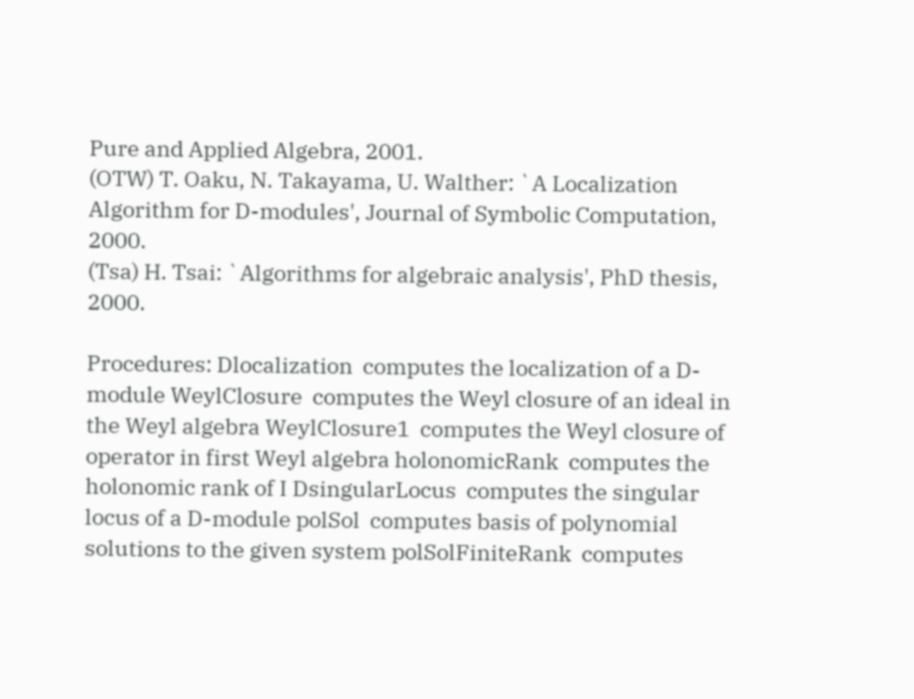Pure and Applied Algebra, 2001.
(OTW) T. Oaku, N. Takayama, U. Walther: `A Localization Algorithm for D-modules', Journal of Symbolic Computation, 2000.
(Tsa) H. Tsai: `Algorithms for algebraic analysis', PhD thesis, 2000.

Procedures: Dlocalization  computes the localization of a D-module WeylClosure  computes the Weyl closure of an ideal in the Weyl algebra WeylClosure1  computes the Weyl closure of operator in first Weyl algebra holonomicRank  computes the holonomic rank of I DsingularLocus  computes the singular locus of a D-module polSol  computes basis of polynomial solutions to the given system polSolFiniteRank  computes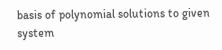basis of polynomial solutions to given system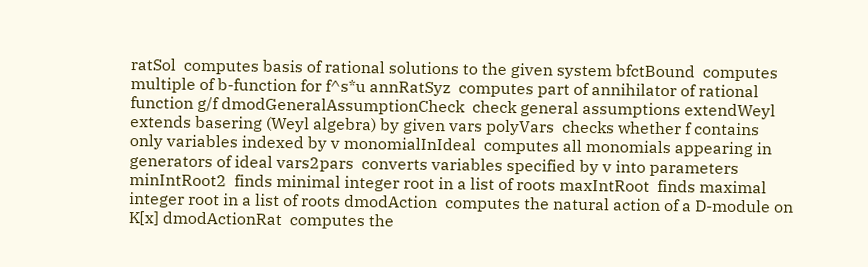ratSol  computes basis of rational solutions to the given system bfctBound  computes multiple of b-function for f^s*u annRatSyz  computes part of annihilator of rational function g/f dmodGeneralAssumptionCheck  check general assumptions extendWeyl  extends basering (Weyl algebra) by given vars polyVars  checks whether f contains only variables indexed by v monomialInIdeal  computes all monomials appearing in generators of ideal vars2pars  converts variables specified by v into parameters minIntRoot2  finds minimal integer root in a list of roots maxIntRoot  finds maximal integer root in a list of roots dmodAction  computes the natural action of a D-module on K[x] dmodActionRat  computes the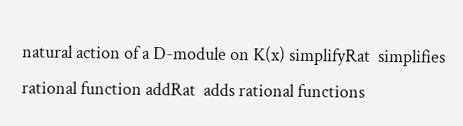natural action of a D-module on K(x) simplifyRat  simplifies rational function addRat  adds rational functions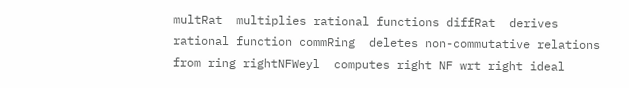multRat  multiplies rational functions diffRat  derives rational function commRing  deletes non-commutative relations from ring rightNFWeyl  computes right NF wrt right ideal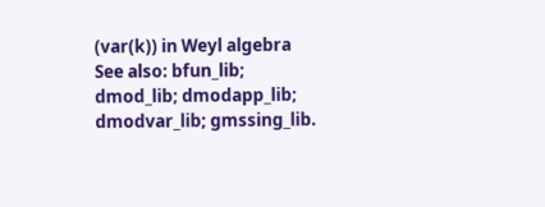(var(k)) in Weyl algebra
See also: bfun_lib; dmod_lib; dmodapp_lib; dmodvar_lib; gmssing_lib.